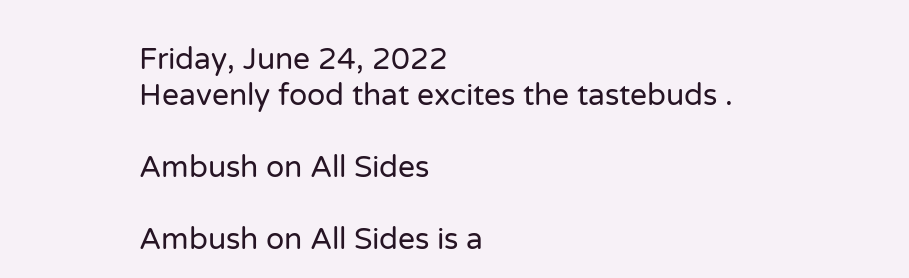Friday, June 24, 2022
Heavenly food that excites the tastebuds .

Ambush on All Sides

Ambush on All Sides is a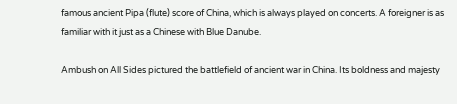famous ancient Pipa (flute) score of China, which is always played on concerts. A foreigner is as familiar with it just as a Chinese with Blue Danube.

Ambush on All Sides pictured the battlefield of ancient war in China. Its boldness and majesty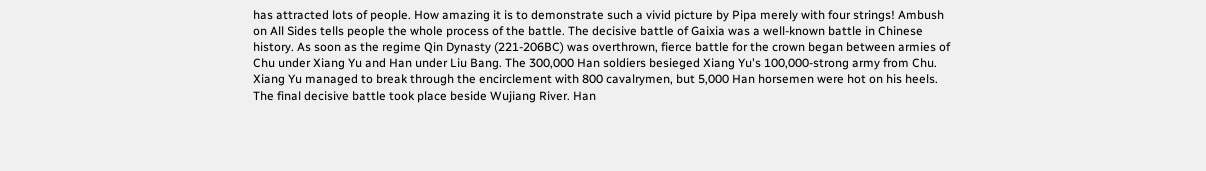has attracted lots of people. How amazing it is to demonstrate such a vivid picture by Pipa merely with four strings! Ambush on All Sides tells people the whole process of the battle. The decisive battle of Gaixia was a well-known battle in Chinese history. As soon as the regime Qin Dynasty (221-206BC) was overthrown, fierce battle for the crown began between armies of Chu under Xiang Yu and Han under Liu Bang. The 300,000 Han soldiers besieged Xiang Yu's 100,000-strong army from Chu. Xiang Yu managed to break through the encirclement with 800 cavalrymen, but 5,000 Han horsemen were hot on his heels. The final decisive battle took place beside Wujiang River. Han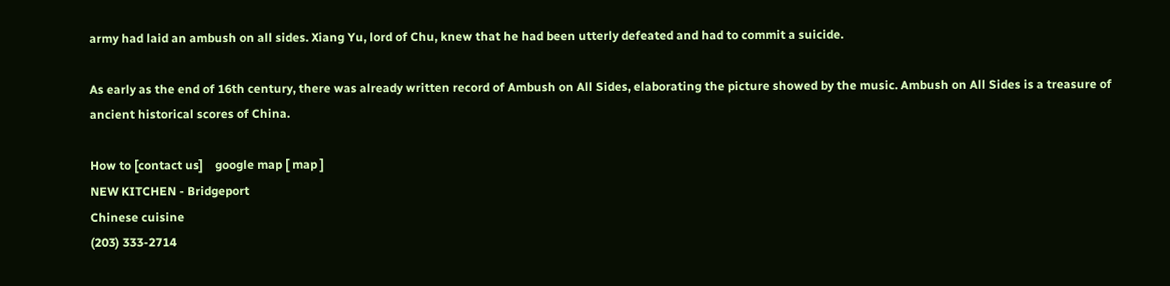army had laid an ambush on all sides. Xiang Yu, lord of Chu, knew that he had been utterly defeated and had to commit a suicide.

As early as the end of 16th century, there was already written record of Ambush on All Sides, elaborating the picture showed by the music. Ambush on All Sides is a treasure of ancient historical scores of China.

How to [contact us]    google map [ map ]
NEW KITCHEN - Bridgeport
Chinese cuisine
(203) 333-2714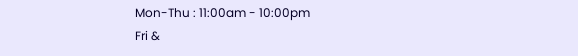Mon-Thu : 11:00am - 10:00pm
Fri &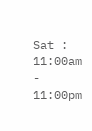Sat : 11:00am - 11:00pm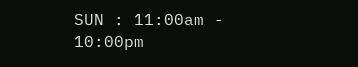SUN : 11:00am - 10:00pm